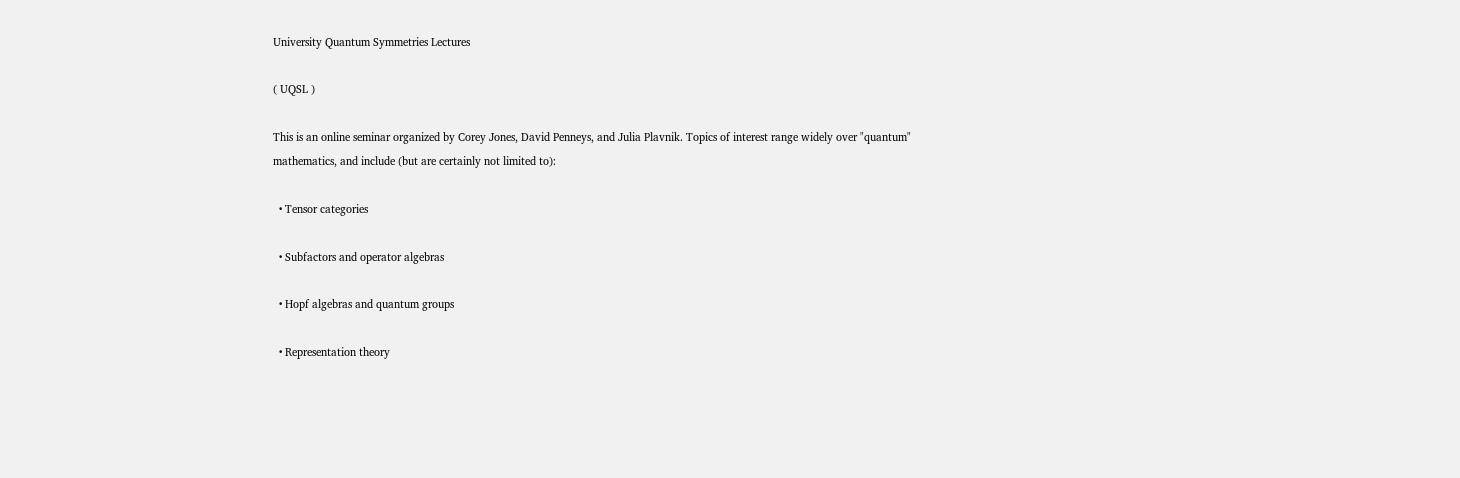University Quantum Symmetries Lectures

( UQSL )

This is an online seminar organized by Corey Jones, David Penneys, and Julia Plavnik. Topics of interest range widely over "quantum" mathematics, and include (but are certainly not limited to):

  • Tensor categories

  • Subfactors and operator algebras

  • Hopf algebras and quantum groups

  • Representation theory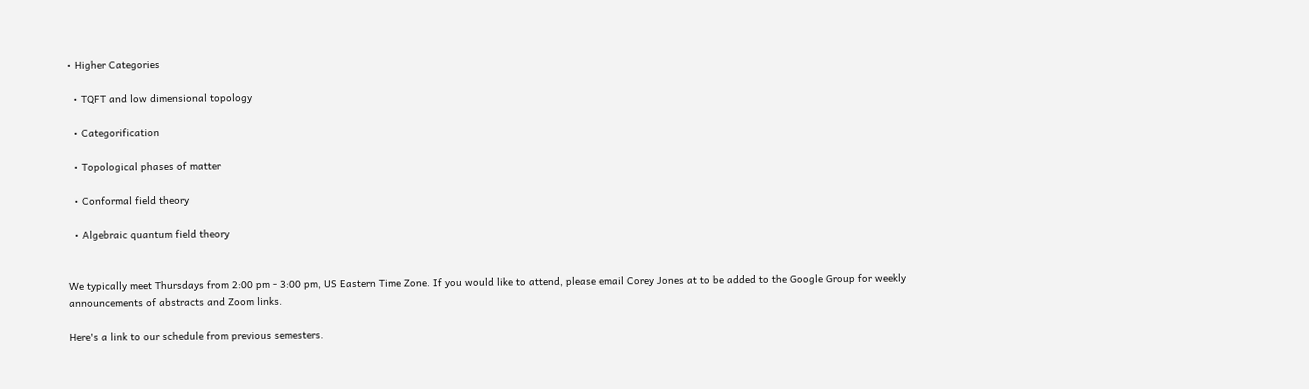• Higher Categories

  • TQFT and low dimensional topology

  • Categorification

  • Topological phases of matter

  • Conformal field theory

  • Algebraic quantum field theory


We typically meet Thursdays from 2:00 pm - 3:00 pm, US Eastern Time Zone. If you would like to attend, please email Corey Jones at to be added to the Google Group for weekly announcements of abstracts and Zoom links.

Here's a link to our schedule from previous semesters.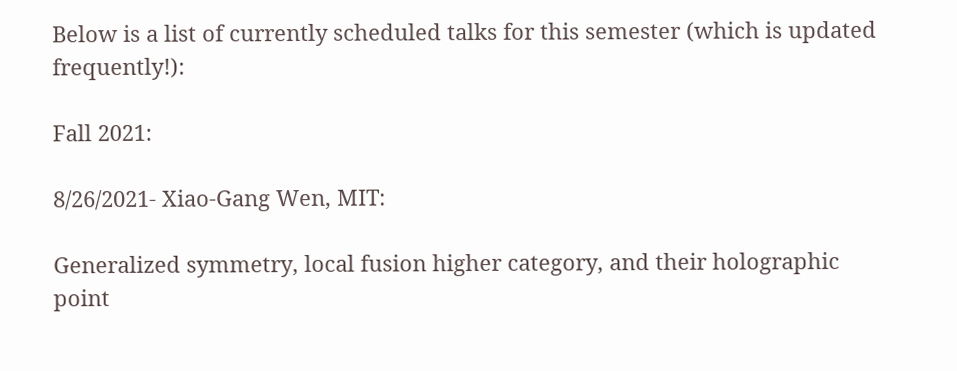Below is a list of currently scheduled talks for this semester (which is updated frequently!):

Fall 2021:

8/26/2021- Xiao-Gang Wen, MIT:

Generalized symmetry, local fusion higher category, and their holographic point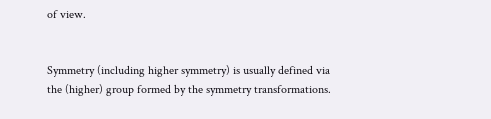of view.


Symmetry (including higher symmetry) is usually defined via the (higher) group formed by the symmetry transformations.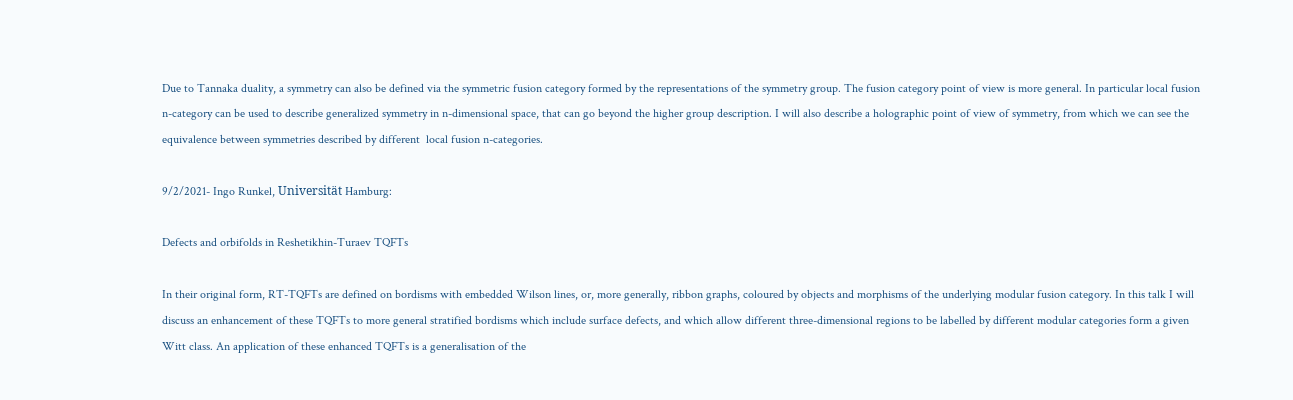Due to Tannaka duality, a symmetry can also be defined via the symmetric fusion category formed by the representations of the symmetry group. The fusion category point of view is more general. In particular local fusion n-category can be used to describe generalized symmetry in n-dimensional space, that can go beyond the higher group description. I will also describe a holographic point of view of symmetry, from which we can see the equivalence between symmetries described by different  local fusion n-categories.

9/2/2021- Ingo Runkel, Universität Hamburg:

Defects and orbifolds in Reshetikhin-Turaev TQFTs

In their original form, RT-TQFTs are defined on bordisms with embedded Wilson lines, or, more generally, ribbon graphs, coloured by objects and morphisms of the underlying modular fusion category. In this talk I will discuss an enhancement of these TQFTs to more general stratified bordisms which include surface defects, and which allow different three-dimensional regions to be labelled by different modular categories form a given Witt class. An application of these enhanced TQFTs is a generalisation of the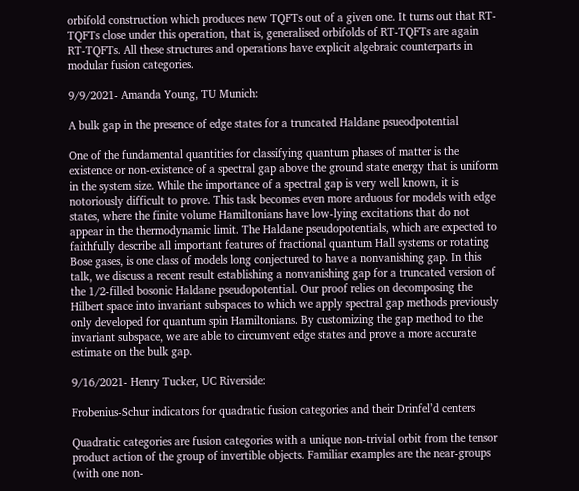orbifold construction which produces new TQFTs out of a given one. It turns out that RT-TQFTs close under this operation, that is, generalised orbifolds of RT-TQFTs are again RT-TQFTs. All these structures and operations have explicit algebraic counterparts in modular fusion categories.

9/9/2021- Amanda Young, TU Munich:

A bulk gap in the presence of edge states for a truncated Haldane psueodpotential

One of the fundamental quantities for classifying quantum phases of matter is the existence or non-existence of a spectral gap above the ground state energy that is uniform in the system size. While the importance of a spectral gap is very well known, it is notoriously difficult to prove. This task becomes even more arduous for models with edge states, where the finite volume Hamiltonians have low-lying excitations that do not appear in the thermodynamic limit. The Haldane pseudopotentials, which are expected to faithfully describe all important features of fractional quantum Hall systems or rotating Bose gases, is one class of models long conjectured to have a nonvanishing gap. In this talk, we discuss a recent result establishing a nonvanishing gap for a truncated version of the 1/2-filled bosonic Haldane pseudopotential. Our proof relies on decomposing the Hilbert space into invariant subspaces to which we apply spectral gap methods previously only developed for quantum spin Hamiltonians. By customizing the gap method to the invariant subspace, we are able to circumvent edge states and prove a more accurate estimate on the bulk gap.

9/16/2021- Henry Tucker, UC Riverside:

Frobenius-Schur indicators for quadratic fusion categories and their Drinfel’d centers

Quadratic categories are fusion categories with a unique non-trivial orbit from the tensor product action of the group of invertible objects. Familiar examples are the near-groups (with one non-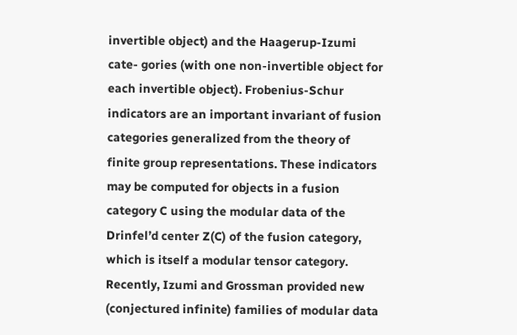invertible object) and the Haagerup-Izumi cate- gories (with one non-invertible object for each invertible object). Frobenius-Schur indicators are an important invariant of fusion categories generalized from the theory of finite group representations. These indicators may be computed for objects in a fusion category C using the modular data of the Drinfel’d center Z(C) of the fusion category, which is itself a modular tensor category. Recently, Izumi and Grossman provided new (conjectured infinite) families of modular data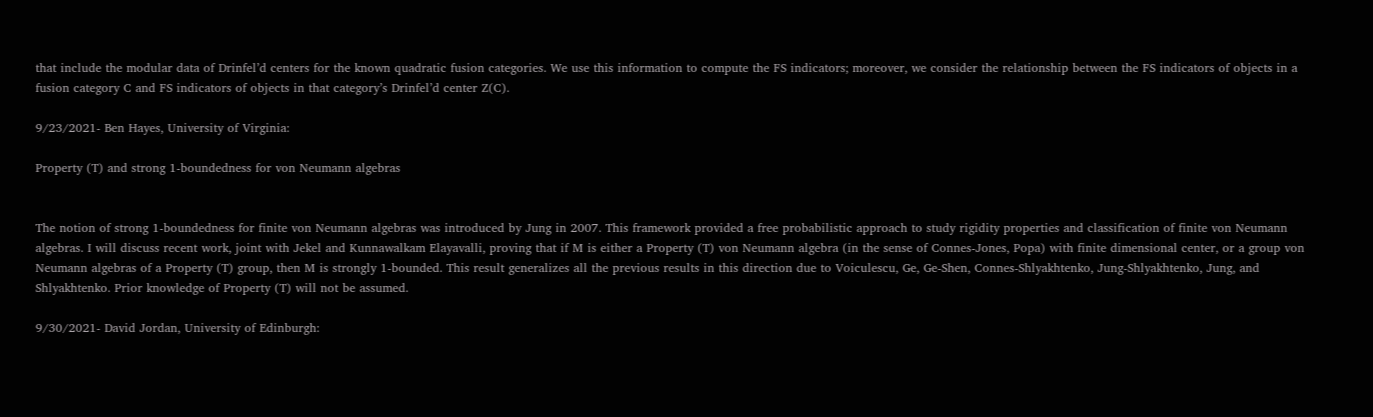that include the modular data of Drinfel’d centers for the known quadratic fusion categories. We use this information to compute the FS indicators; moreover, we consider the relationship between the FS indicators of objects in a fusion category C and FS indicators of objects in that category’s Drinfel’d center Z(C).

9/23/2021- Ben Hayes, University of Virginia:

Property (T) and strong 1-boundedness for von Neumann algebras


The notion of strong 1-boundedness for finite von Neumann algebras was introduced by Jung in 2007. This framework provided a free probabilistic approach to study rigidity properties and classification of finite von Neumann algebras. I will discuss recent work, joint with Jekel and Kunnawalkam Elayavalli, proving that if M is either a Property (T) von Neumann algebra (in the sense of Connes-Jones, Popa) with finite dimensional center, or a group von Neumann algebras of a Property (T) group, then M is strongly 1-bounded. This result generalizes all the previous results in this direction due to Voiculescu, Ge, Ge-Shen, Connes-Shlyakhtenko, Jung-Shlyakhtenko, Jung, and Shlyakhtenko. Prior knowledge of Property (T) will not be assumed.

9/30/2021- David Jordan, University of Edinburgh: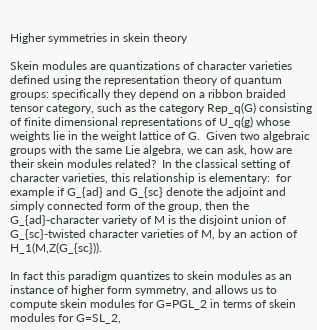Higher symmetries in skein theory

Skein modules are quantizations of character varieties defined using the representation theory of quantum groups: specifically they depend on a ribbon braided tensor category, such as the category Rep_q(G) consisting of finite dimensional representations of U_q(g) whose weights lie in the weight lattice of G.  Given two algebraic groups with the same Lie algebra, we can ask, how are their skein modules related?  In the classical setting of character varieties, this relationship is elementary:  for example if G_{ad} and G_{sc} denote the adjoint and simply connected form of the group, then the G_{ad}-character variety of M is the disjoint union of G_{sc}-twisted character varieties of M, by an action of H_1(M,Z(G_{sc})).

In fact this paradigm quantizes to skein modules as an instance of higher form symmetry, and allows us to compute skein modules for G=PGL_2 in terms of skein modules for G=SL_2,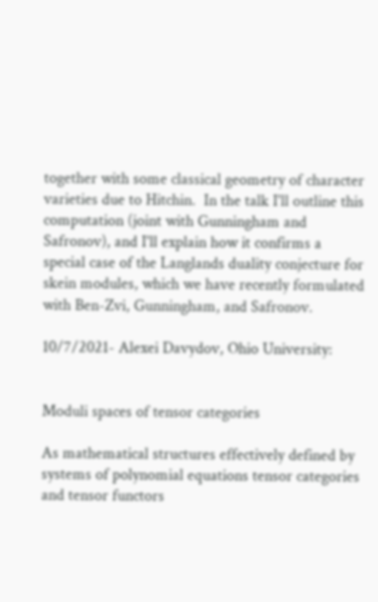together with some classical geometry of character varieties due to Hitchin.  In the talk I'll outline this computation (joint with Gunningham and Safronov), and I'll explain how it confirms a special case of the Langlands duality conjecture for skein modules, which we have recently formulated with Ben-Zvi, Gunningham, and Safronov.

10/7/2021- Alexei Davydov, Ohio University:


Moduli spaces of tensor categories

As mathematical structures effectively defined by systems of polynomial equations tensor categories and tensor functors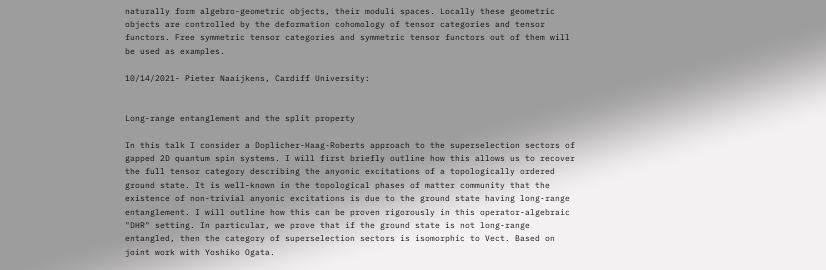naturally form algebro-geometric objects, their moduli spaces. Locally these geometric objects are controlled by the deformation cohomology of tensor categories and tensor functors. Free symmetric tensor categories and symmetric tensor functors out of them will be used as examples.

10/14/2021- Pieter Naaijkens, Cardiff University:


Long-range entanglement and the split property

In this talk I consider a Doplicher-Haag-Roberts approach to the superselection sectors of gapped 2D quantum spin systems. I will first briefly outline how this allows us to recover the full tensor category describing the anyonic excitations of a topologically ordered ground state. It is well-known in the topological phases of matter community that the existence of non-trivial anyonic excitations is due to the ground state having long-range entanglement. I will outline how this can be proven rigorously in this operator-algebraic "DHR" setting. In particular, we prove that if the ground state is not long-range entangled, then the category of superselection sectors is isomorphic to Vect. Based on joint work with Yoshiko Ogata.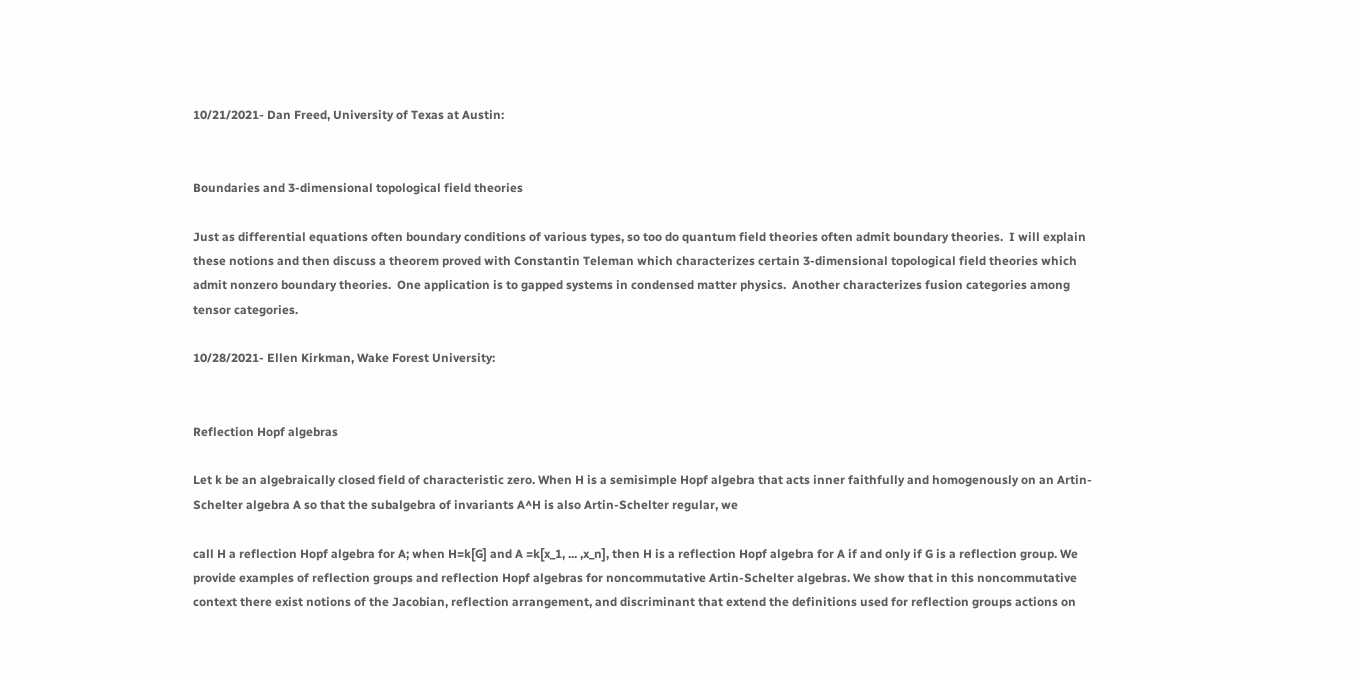10/21/2021- Dan Freed, University of Texas at Austin:


Boundaries and 3-dimensional topological field theories

Just as differential equations often boundary conditions of various types, so too do quantum field theories often admit boundary theories.  I will explain these notions and then discuss a theorem proved with Constantin Teleman which characterizes certain 3-dimensional topological field theories which admit nonzero boundary theories.  One application is to gapped systems in condensed matter physics.  Another characterizes fusion categories among tensor categories.

10/28/2021- Ellen Kirkman, Wake Forest University:


Reflection Hopf algebras

Let k be an algebraically closed field of characteristic zero. When H is a semisimple Hopf algebra that acts inner faithfully and homogenously on an Artin-Schelter algebra A so that the subalgebra of invariants A^H is also Artin-Schelter regular, we

call H a reflection Hopf algebra for A; when H=k[G] and A =k[x_1, ... ,x_n], then H is a reflection Hopf algebra for A if and only if G is a reflection group. We provide examples of reflection groups and reflection Hopf algebras for noncommutative Artin-Schelter algebras. We show that in this noncommutative context there exist notions of the Jacobian, reflection arrangement, and discriminant that extend the definitions used for reflection groups actions on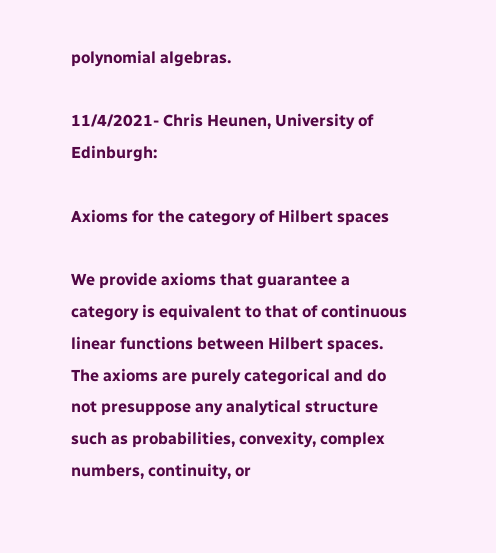polynomial algebras.

11/4/2021- Chris Heunen, University of Edinburgh:

Axioms for the category of Hilbert spaces

We provide axioms that guarantee a category is equivalent to that of continuous linear functions between Hilbert spaces. The axioms are purely categorical and do not presuppose any analytical structure such as probabilities, convexity, complex numbers, continuity, or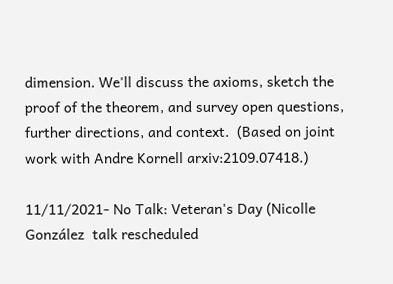dimension. We'll discuss the axioms, sketch the proof of the theorem, and survey open questions, further directions, and context.  (Based on joint work with Andre Kornell arxiv:2109.07418.)

11/11/2021- No Talk: Veteran's Day (Nicolle González  talk rescheduled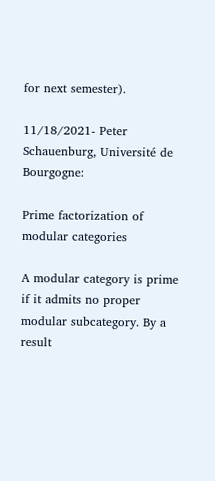for next semester).

11/18/2021- Peter Schauenburg, Université de Bourgogne:

Prime factorization of modular categories

A modular category is prime if it admits no proper modular subcategory. By a result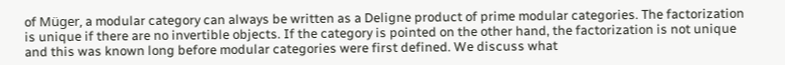of Müger, a modular category can always be written as a Deligne product of prime modular categories. The factorization is unique if there are no invertible objects. If the category is pointed on the other hand, the factorization is not unique and this was known long before modular categories were first defined. We discuss what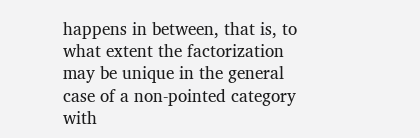happens in between, that is, to what extent the factorization may be unique in the general case of a non-pointed category with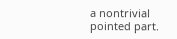a nontrivial pointed part.